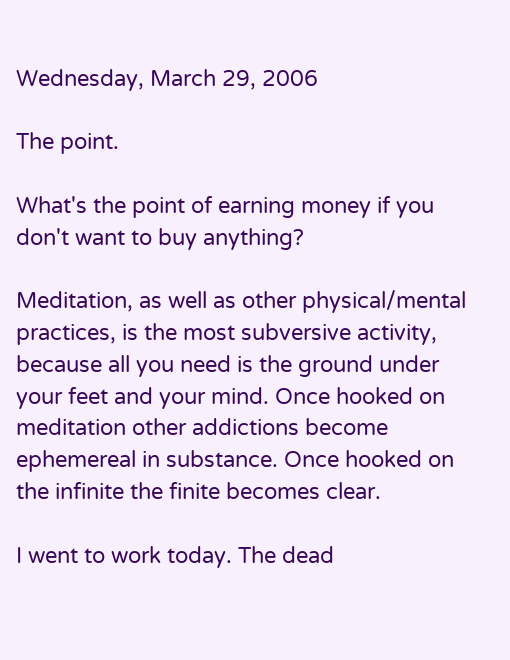Wednesday, March 29, 2006

The point.

What's the point of earning money if you don't want to buy anything?

Meditation, as well as other physical/mental practices, is the most subversive activity, because all you need is the ground under your feet and your mind. Once hooked on meditation other addictions become ephemereal in substance. Once hooked on the infinite the finite becomes clear.

I went to work today. The dead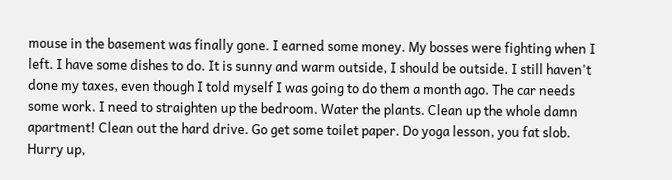mouse in the basement was finally gone. I earned some money. My bosses were fighting when I left. I have some dishes to do. It is sunny and warm outside, I should be outside. I still haven't done my taxes, even though I told myself I was going to do them a month ago. The car needs some work. I need to straighten up the bedroom. Water the plants. Clean up the whole damn apartment! Clean out the hard drive. Go get some toilet paper. Do yoga lesson, you fat slob. Hurry up,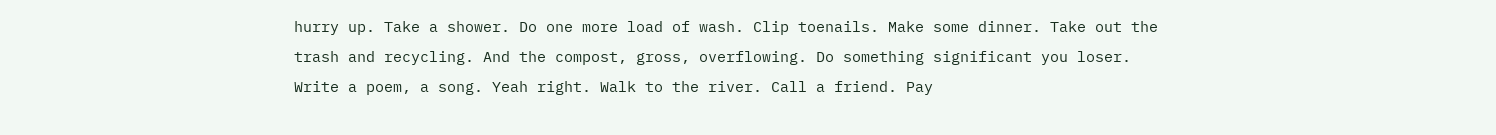hurry up. Take a shower. Do one more load of wash. Clip toenails. Make some dinner. Take out the trash and recycling. And the compost, gross, overflowing. Do something significant you loser. Write a poem, a song. Yeah right. Walk to the river. Call a friend. Pay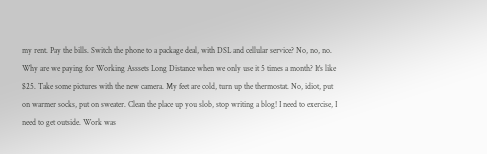my rent. Pay the bills. Switch the phone to a package deal, with DSL and cellular service? No, no, no. Why are we paying for Working Asssets Long Distance when we only use it 5 times a month? It's like $25. Take some pictures with the new camera. My feet are cold, turn up the thermostat. No, idiot, put on warmer socks, put on sweater. Clean the place up you slob, stop writing a blog! I need to exercise, I need to get outside. Work was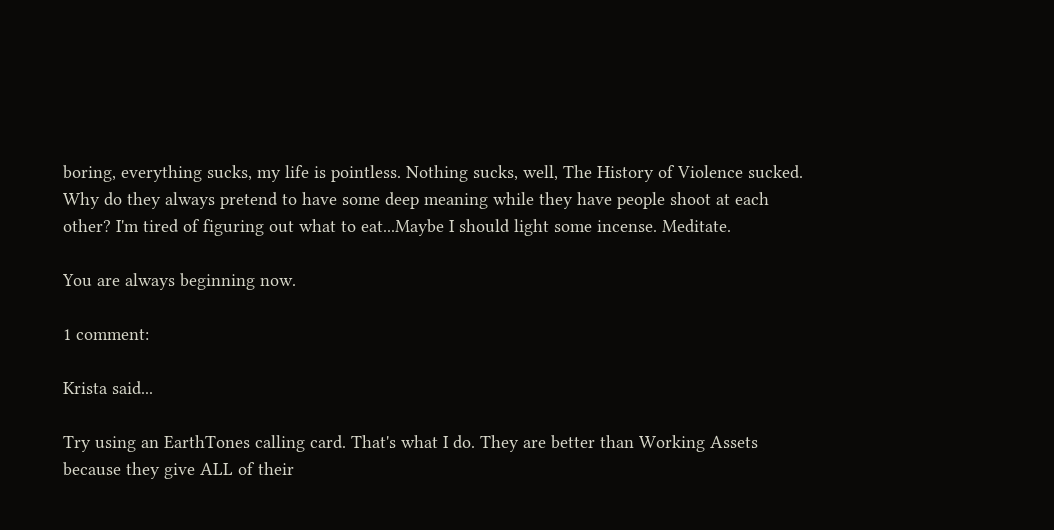boring, everything sucks, my life is pointless. Nothing sucks, well, The History of Violence sucked. Why do they always pretend to have some deep meaning while they have people shoot at each other? I'm tired of figuring out what to eat...Maybe I should light some incense. Meditate.

You are always beginning now.

1 comment:

Krista said...

Try using an EarthTones calling card. That's what I do. They are better than Working Assets because they give ALL of their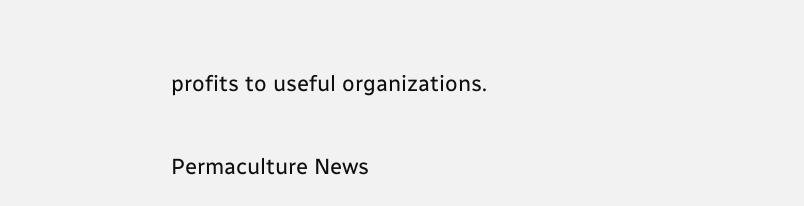profits to useful organizations.

Permaculture News